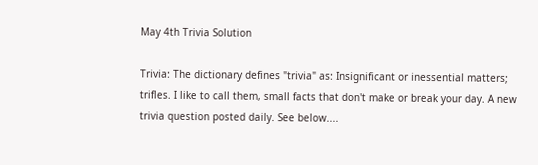May 4th Trivia Solution

Trivia: The dictionary defines "trivia" as: Insignificant or inessential matters; trifles. I like to call them, small facts that don't make or break your day. A new trivia question posted daily. See below....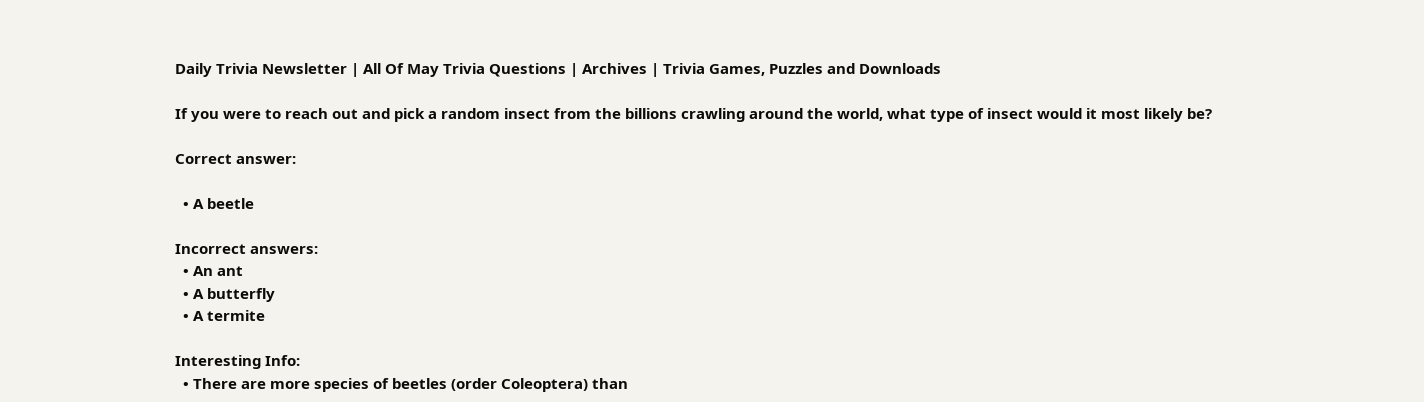Daily Trivia Newsletter | All Of May Trivia Questions | Archives | Trivia Games, Puzzles and Downloads

If you were to reach out and pick a random insect from the billions crawling around the world, what type of insect would it most likely be?

Correct answer:

  • A beetle

Incorrect answers:
  • An ant
  • A butterfly
  • A termite

Interesting Info:
  • There are more species of beetles (order Coleoptera) than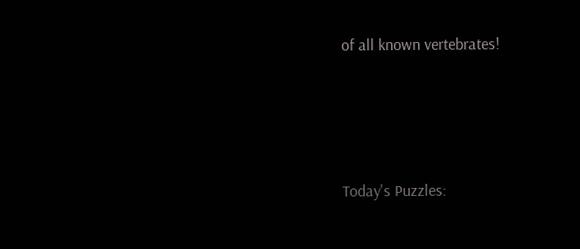of all known vertebrates!





Today's Puzzles: